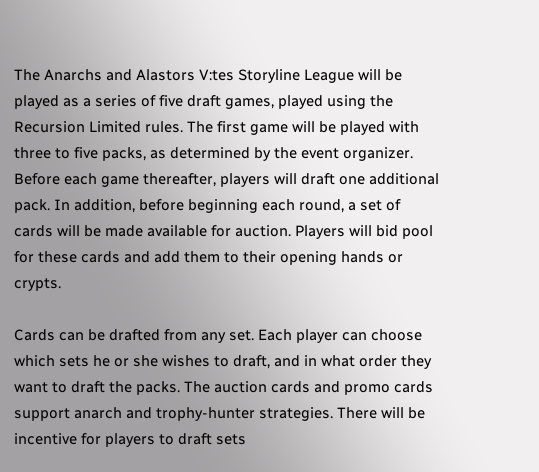The Anarchs and Alastors V:tes Storyline League will be played as a series of five draft games, played using the Recursion Limited rules. The first game will be played with three to five packs, as determined by the event organizer. Before each game thereafter, players will draft one additional pack. In addition, before beginning each round, a set of cards will be made available for auction. Players will bid pool for these cards and add them to their opening hands or crypts.

Cards can be drafted from any set. Each player can choose which sets he or she wishes to draft, and in what order they want to draft the packs. The auction cards and promo cards support anarch and trophy-hunter strategies. There will be incentive for players to draft sets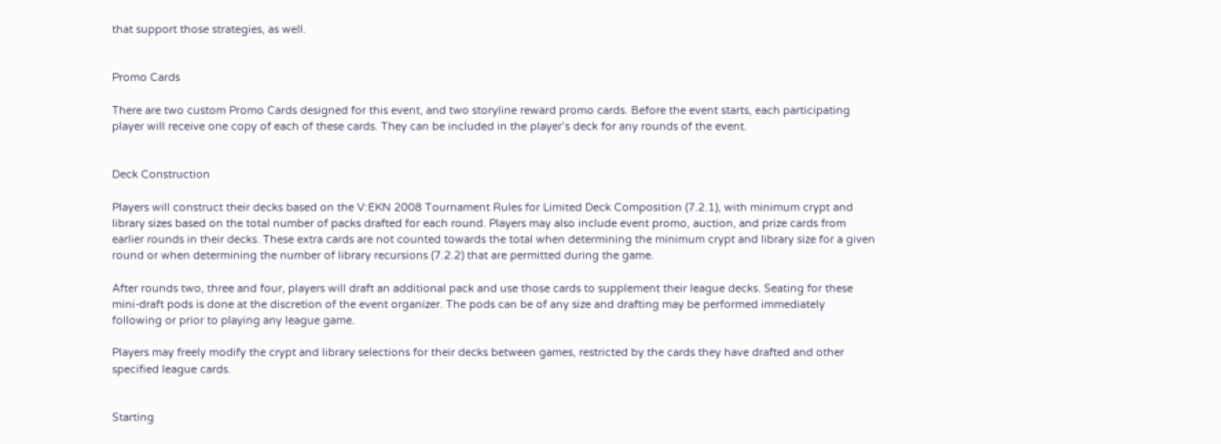that support those strategies, as well.


Promo Cards

There are two custom Promo Cards designed for this event, and two storyline reward promo cards. Before the event starts, each participating player will receive one copy of each of these cards. They can be included in the player’s deck for any rounds of the event.


Deck Construction

Players will construct their decks based on the V:EKN 2008 Tournament Rules for Limited Deck Composition (7.2.1), with minimum crypt and library sizes based on the total number of packs drafted for each round. Players may also include event promo, auction, and prize cards from earlier rounds in their decks. These extra cards are not counted towards the total when determining the minimum crypt and library size for a given round or when determining the number of library recursions (7.2.2) that are permitted during the game.

After rounds two, three and four, players will draft an additional pack and use those cards to supplement their league decks. Seating for these mini-draft pods is done at the discretion of the event organizer. The pods can be of any size and drafting may be performed immediately following or prior to playing any league game.

Players may freely modify the crypt and library selections for their decks between games, restricted by the cards they have drafted and other specified league cards.


Starting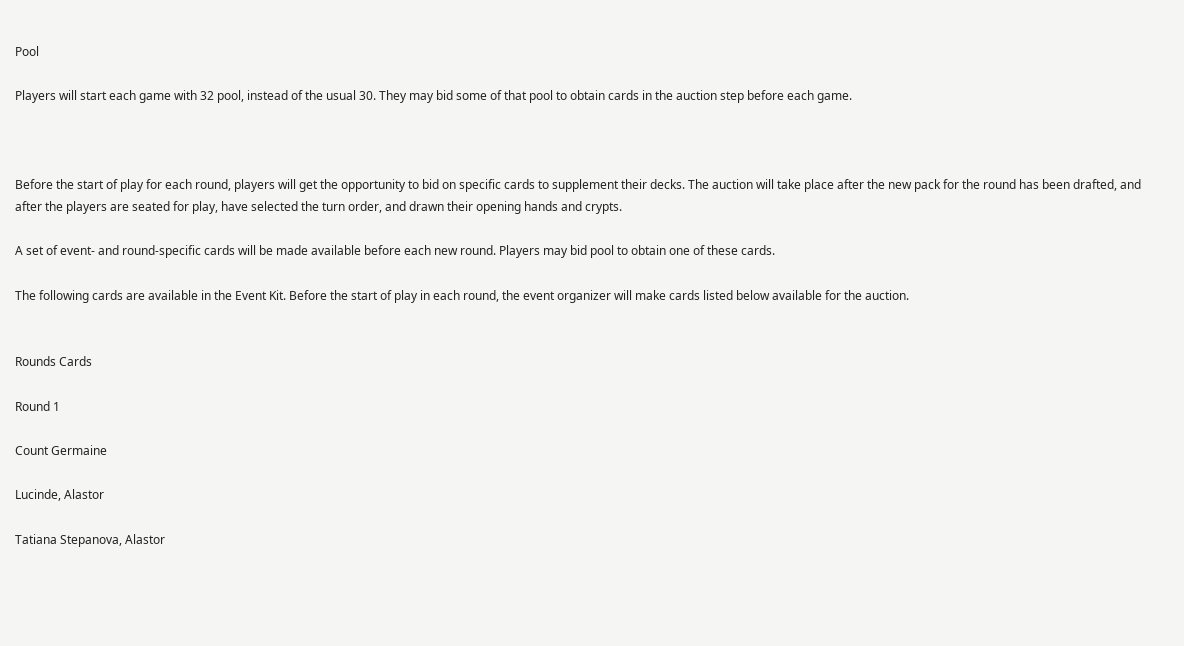Pool

Players will start each game with 32 pool, instead of the usual 30. They may bid some of that pool to obtain cards in the auction step before each game.



Before the start of play for each round, players will get the opportunity to bid on specific cards to supplement their decks. The auction will take place after the new pack for the round has been drafted, and after the players are seated for play, have selected the turn order, and drawn their opening hands and crypts.

A set of event- and round-specific cards will be made available before each new round. Players may bid pool to obtain one of these cards.

The following cards are available in the Event Kit. Before the start of play in each round, the event organizer will make cards listed below available for the auction.


Rounds Cards

Round 1

Count Germaine

Lucinde, Alastor

Tatiana Stepanova, Alastor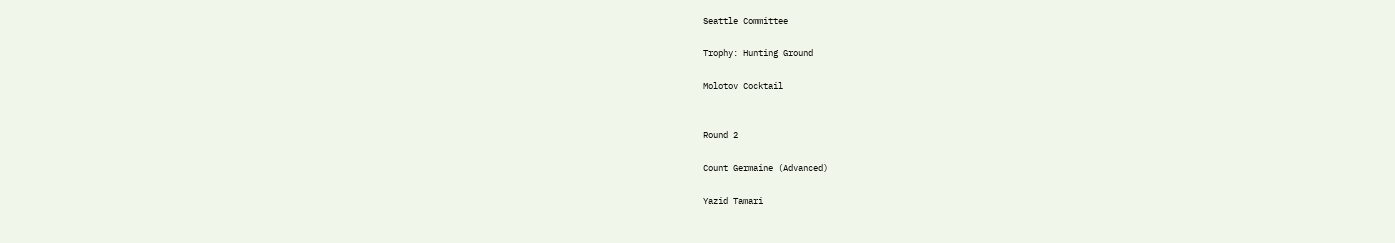Seattle Committee

Trophy: Hunting Ground

Molotov Cocktail


Round 2

Count Germaine (Advanced)

Yazid Tamari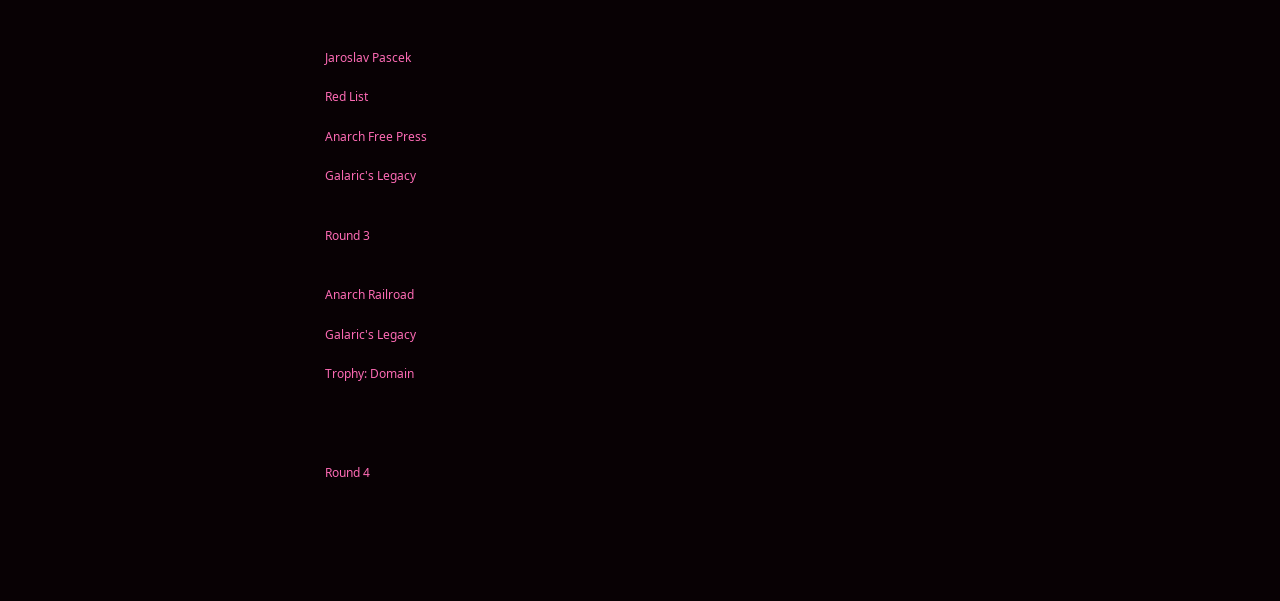Jaroslav Pascek

Red List

Anarch Free Press

Galaric's Legacy


Round 3


Anarch Railroad

Galaric's Legacy

Trophy: Domain




Round 4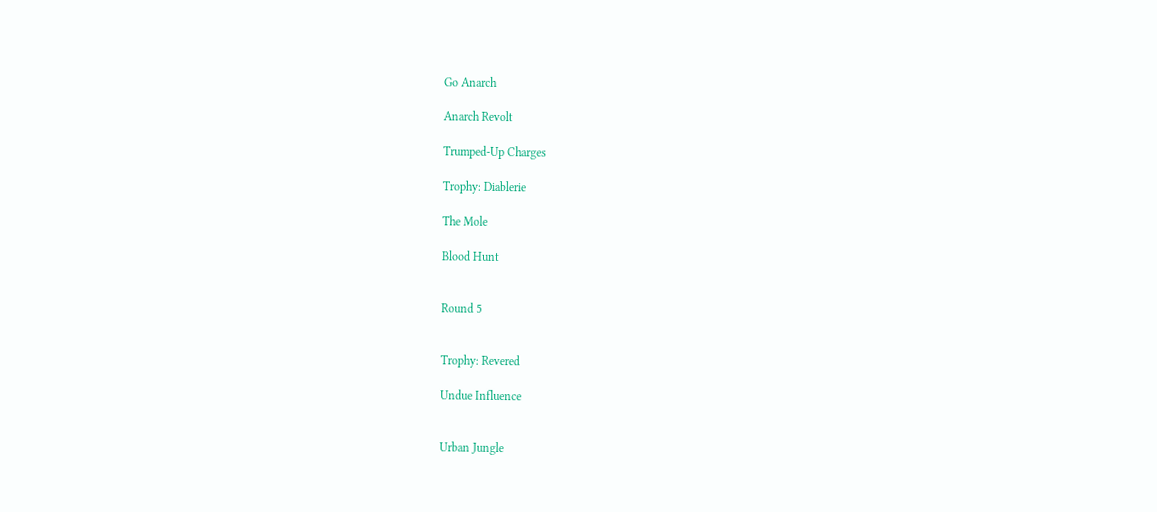Go Anarch

Anarch Revolt

Trumped-Up Charges

Trophy: Diablerie

The Mole

Blood Hunt


Round 5


Trophy: Revered

Undue Influence


Urban Jungle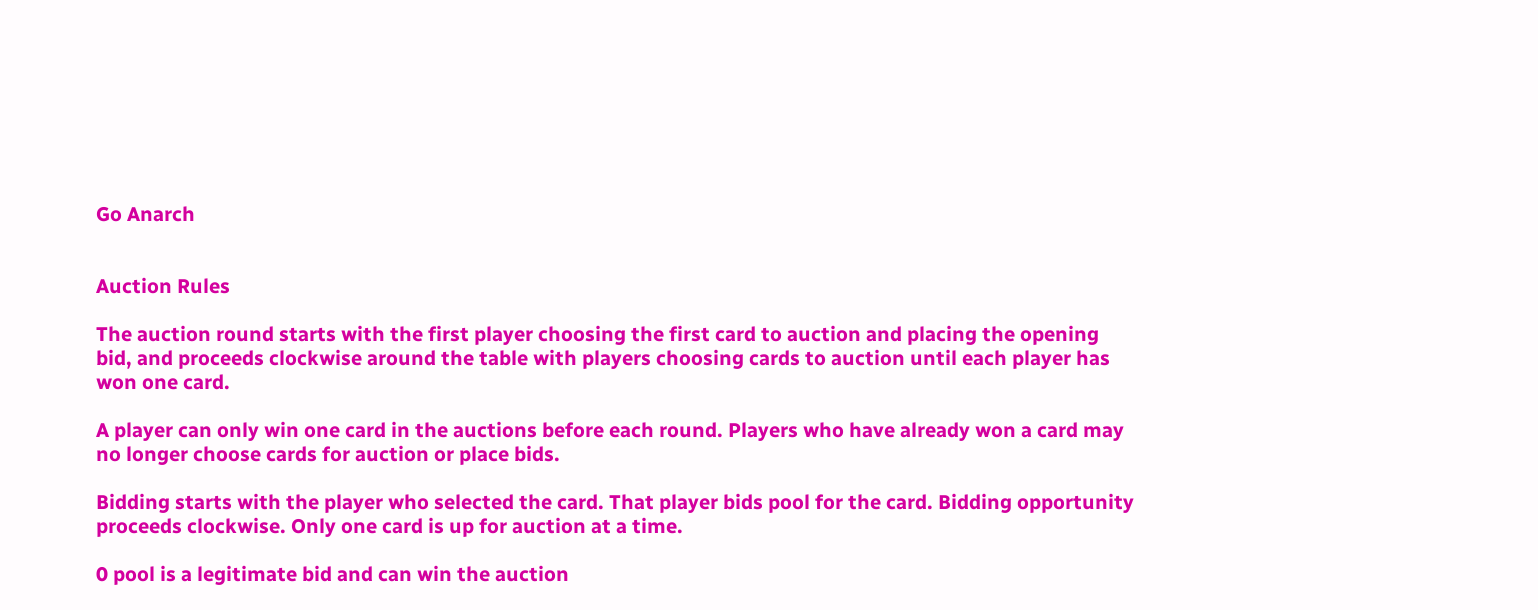Go Anarch


Auction Rules

The auction round starts with the first player choosing the first card to auction and placing the opening bid, and proceeds clockwise around the table with players choosing cards to auction until each player has won one card.

A player can only win one card in the auctions before each round. Players who have already won a card may no longer choose cards for auction or place bids.

Bidding starts with the player who selected the card. That player bids pool for the card. Bidding opportunity proceeds clockwise. Only one card is up for auction at a time.

0 pool is a legitimate bid and can win the auction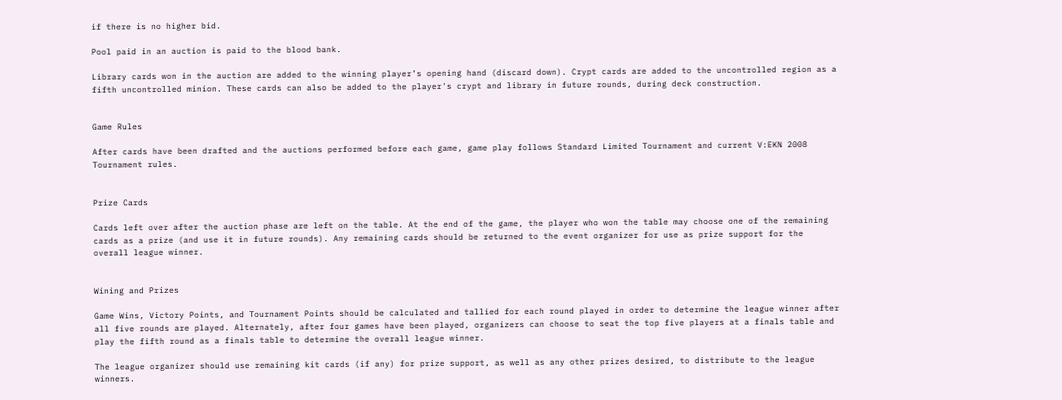if there is no higher bid.

Pool paid in an auction is paid to the blood bank.

Library cards won in the auction are added to the winning player’s opening hand (discard down). Crypt cards are added to the uncontrolled region as a fifth uncontrolled minion. These cards can also be added to the player's crypt and library in future rounds, during deck construction.


Game Rules

After cards have been drafted and the auctions performed before each game, game play follows Standard Limited Tournament and current V:EKN 2008 Tournament rules.


Prize Cards

Cards left over after the auction phase are left on the table. At the end of the game, the player who won the table may choose one of the remaining cards as a prize (and use it in future rounds). Any remaining cards should be returned to the event organizer for use as prize support for the overall league winner.


Wining and Prizes

Game Wins, Victory Points, and Tournament Points should be calculated and tallied for each round played in order to determine the league winner after all five rounds are played. Alternately, after four games have been played, organizers can choose to seat the top five players at a finals table and play the fifth round as a finals table to determine the overall league winner.

The league organizer should use remaining kit cards (if any) for prize support, as well as any other prizes desired, to distribute to the league winners.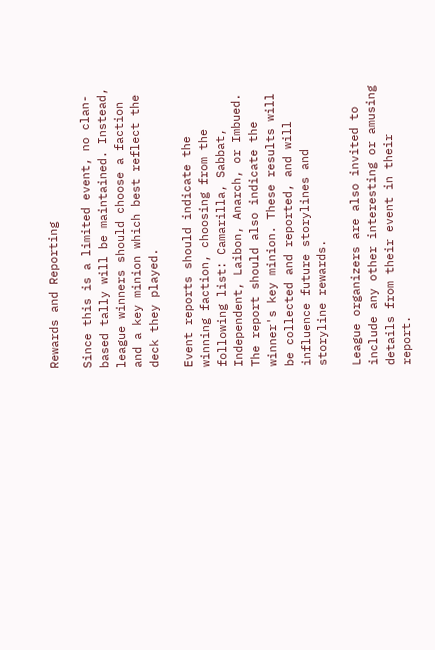Rewards and Reporting

Since this is a limited event, no clan-based tally will be maintained. Instead, league winners should choose a faction and a key minion which best reflect the deck they played.

Event reports should indicate the winning faction, choosing from the following list: Camarilla, Sabbat, Independent, Laibon, Anarch, or Imbued. The report should also indicate the winner's key minion. These results will be collected and reported, and will influence future storylines and storyline rewards.

League organizers are also invited to include any other interesting or amusing details from their event in their report.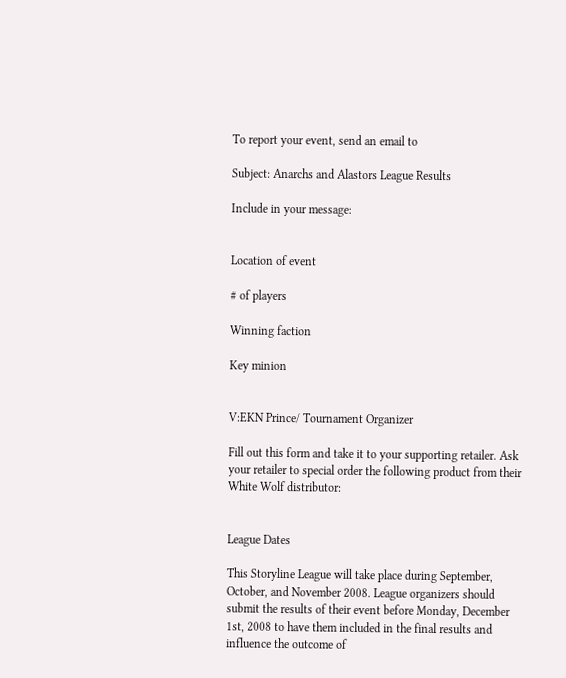To report your event, send an email to

Subject: Anarchs and Alastors League Results

Include in your message:


Location of event

# of players

Winning faction

Key minion


V:EKN Prince/ Tournament Organizer

Fill out this form and take it to your supporting retailer. Ask your retailer to special order the following product from their White Wolf distributor:


League Dates

This Storyline League will take place during September, October, and November 2008. League organizers should submit the results of their event before Monday, December 1st, 2008 to have them included in the final results and influence the outcome of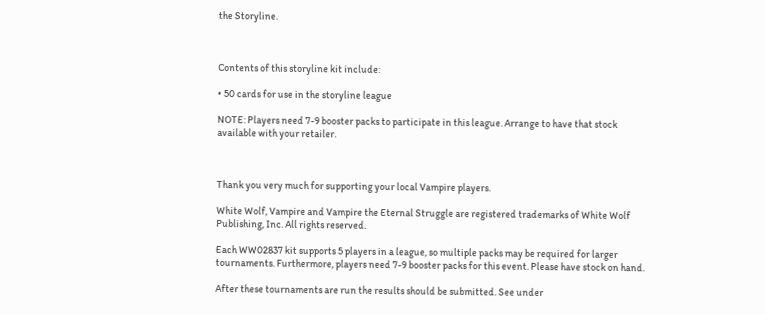the Storyline.



Contents of this storyline kit include:

• 50 cards for use in the storyline league

NOTE: Players need 7-9 booster packs to participate in this league. Arrange to have that stock available with your retailer.



Thank you very much for supporting your local Vampire players.

White Wolf, Vampire and Vampire the Eternal Struggle are registered trademarks of White Wolf Publishing, Inc. All rights reserved.

Each WW02837 kit supports 5 players in a league, so multiple packs may be required for larger tournaments. Furthermore, players need 7-9 booster packs for this event. Please have stock on hand.

After these tournaments are run the results should be submitted. See under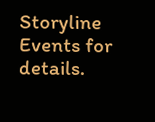Storyline Events for details.